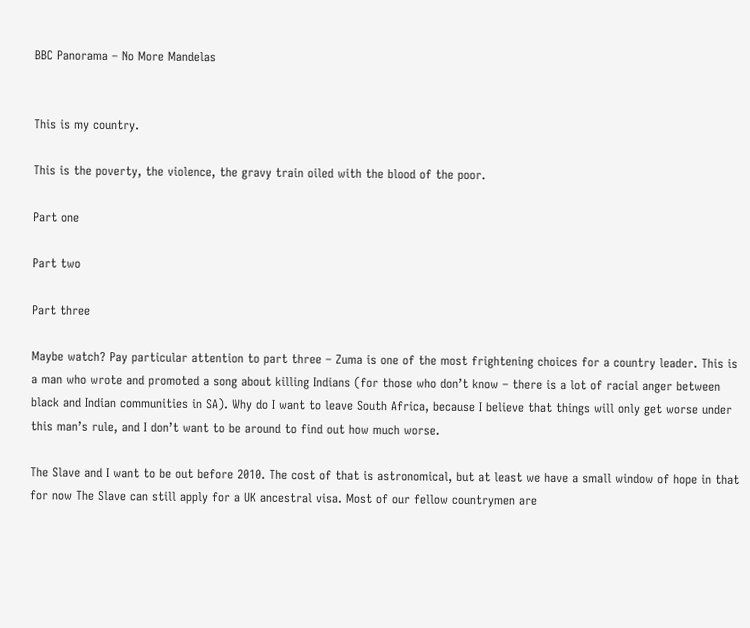BBC Panorama – No More Mandelas


This is my country.

This is the poverty, the violence, the gravy train oiled with the blood of the poor.

Part one

Part two

Part three

Maybe watch? Pay particular attention to part three – Zuma is one of the most frightening choices for a country leader. This is a man who wrote and promoted a song about killing Indians (for those who don’t know – there is a lot of racial anger between black and Indian communities in SA). Why do I want to leave South Africa, because I believe that things will only get worse under this man’s rule, and I don’t want to be around to find out how much worse.

The Slave and I want to be out before 2010. The cost of that is astronomical, but at least we have a small window of hope in that for now The Slave can still apply for a UK ancestral visa. Most of our fellow countrymen are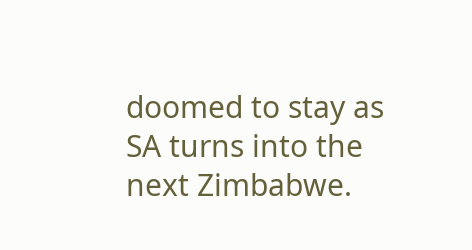doomed to stay as SA turns into the next Zimbabwe.